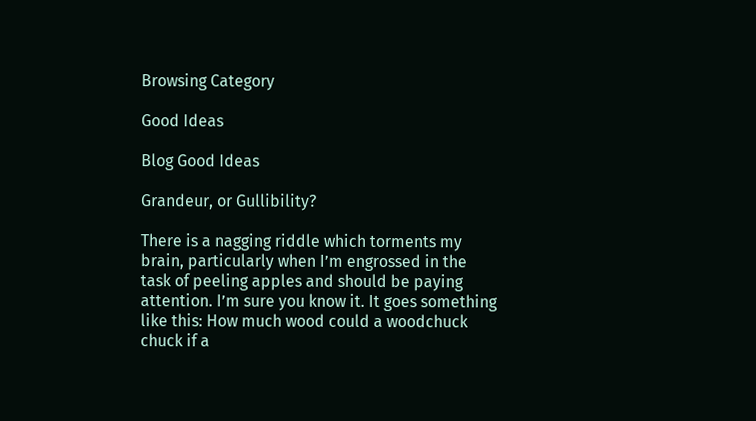Browsing Category

Good Ideas

Blog Good Ideas

Grandeur, or Gullibility?

There is a nagging riddle which torments my brain, particularly when I’m engrossed in the task of peeling apples and should be paying attention. I’m sure you know it. It goes something like this: How much wood could a woodchuck chuck if a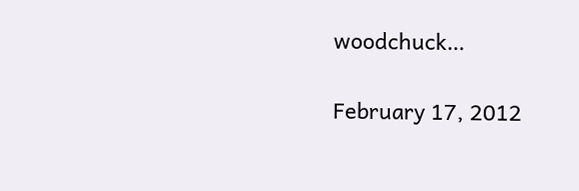woodchuck…

February 17, 2012